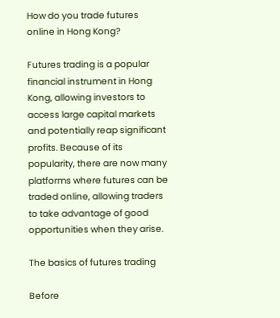How do you trade futures online in Hong Kong?

Futures trading is a popular financial instrument in Hong Kong, allowing investors to access large capital markets and potentially reap significant profits. Because of its popularity, there are now many platforms where futures can be traded online, allowing traders to take advantage of good opportunities when they arise.

The basics of futures trading

Before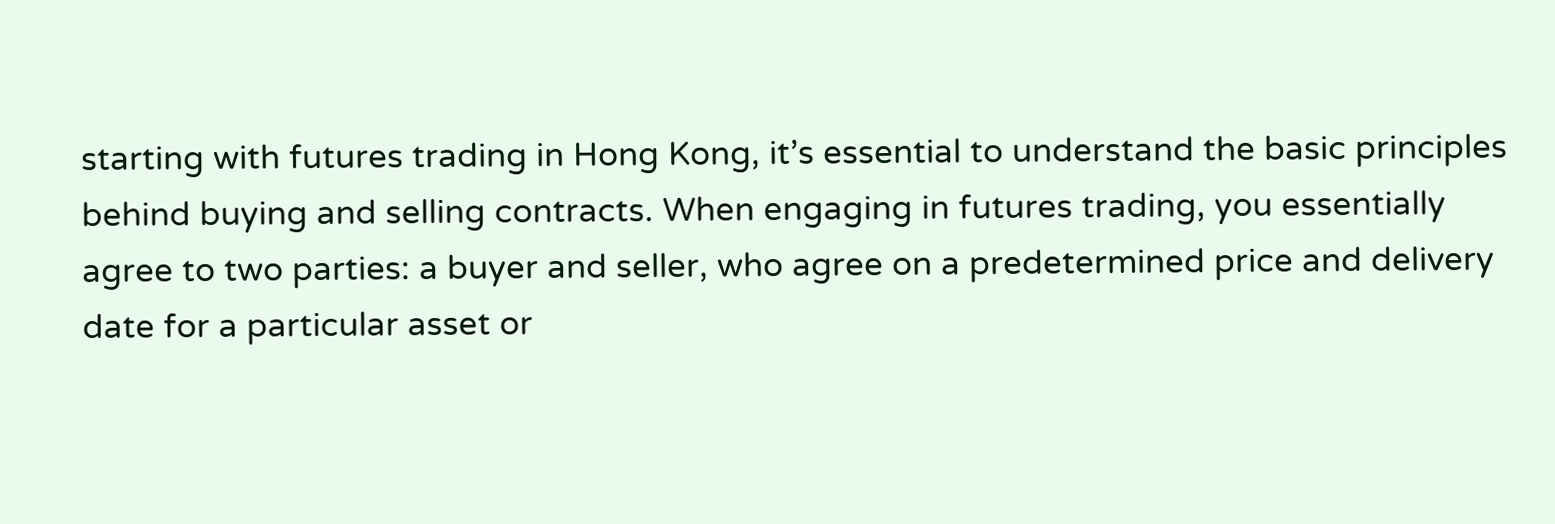starting with futures trading in Hong Kong, it’s essential to understand the basic principles behind buying and selling contracts. When engaging in futures trading, you essentially agree to two parties: a buyer and seller, who agree on a predetermined price and delivery date for a particular asset or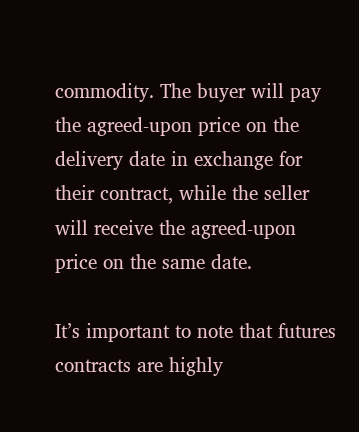commodity. The buyer will pay the agreed-upon price on the delivery date in exchange for their contract, while the seller will receive the agreed-upon price on the same date.

It’s important to note that futures contracts are highly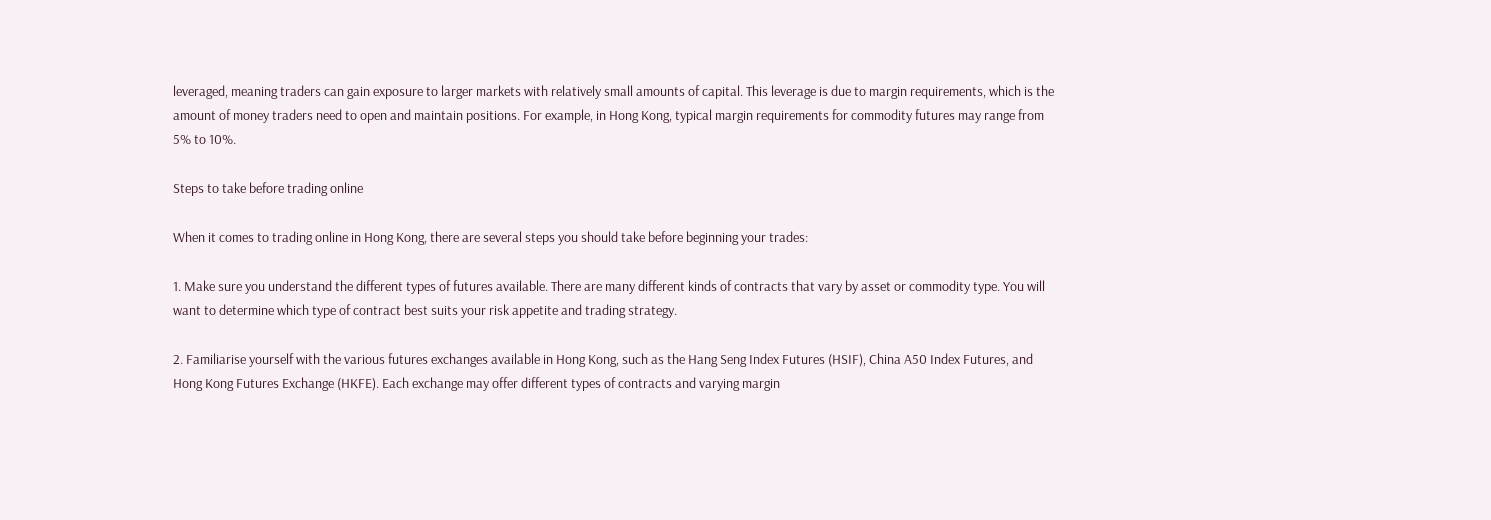leveraged, meaning traders can gain exposure to larger markets with relatively small amounts of capital. This leverage is due to margin requirements, which is the amount of money traders need to open and maintain positions. For example, in Hong Kong, typical margin requirements for commodity futures may range from 5% to 10%.

Steps to take before trading online

When it comes to trading online in Hong Kong, there are several steps you should take before beginning your trades:

1. Make sure you understand the different types of futures available. There are many different kinds of contracts that vary by asset or commodity type. You will want to determine which type of contract best suits your risk appetite and trading strategy.

2. Familiarise yourself with the various futures exchanges available in Hong Kong, such as the Hang Seng Index Futures (HSIF), China A50 Index Futures, and Hong Kong Futures Exchange (HKFE). Each exchange may offer different types of contracts and varying margin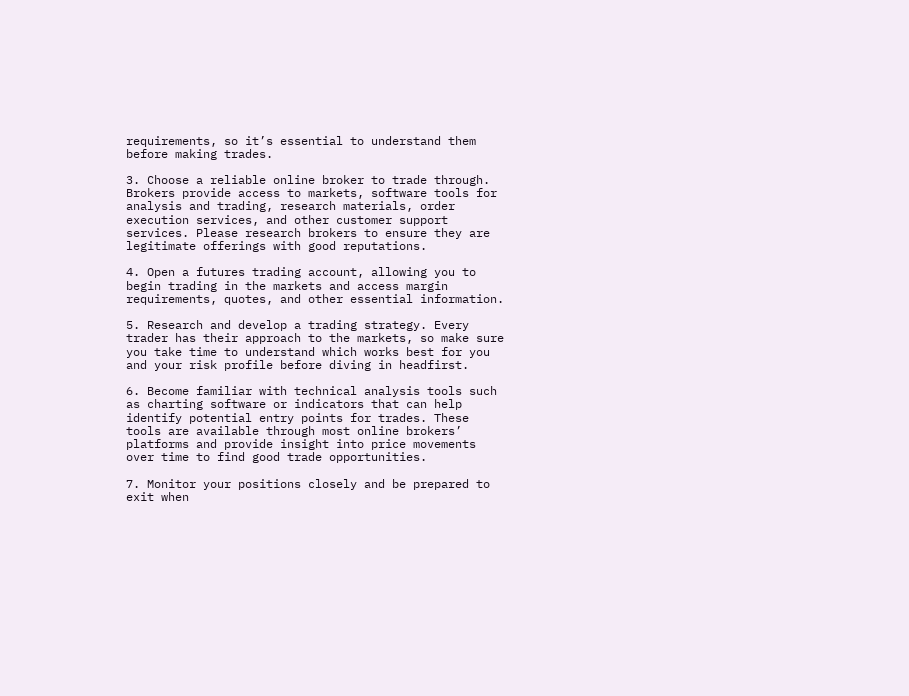requirements, so it’s essential to understand them before making trades.

3. Choose a reliable online broker to trade through. Brokers provide access to markets, software tools for analysis and trading, research materials, order execution services, and other customer support services. Please research brokers to ensure they are legitimate offerings with good reputations.

4. Open a futures trading account, allowing you to begin trading in the markets and access margin requirements, quotes, and other essential information.

5. Research and develop a trading strategy. Every trader has their approach to the markets, so make sure you take time to understand which works best for you and your risk profile before diving in headfirst.

6. Become familiar with technical analysis tools such as charting software or indicators that can help identify potential entry points for trades. These tools are available through most online brokers’ platforms and provide insight into price movements over time to find good trade opportunities.

7. Monitor your positions closely and be prepared to exit when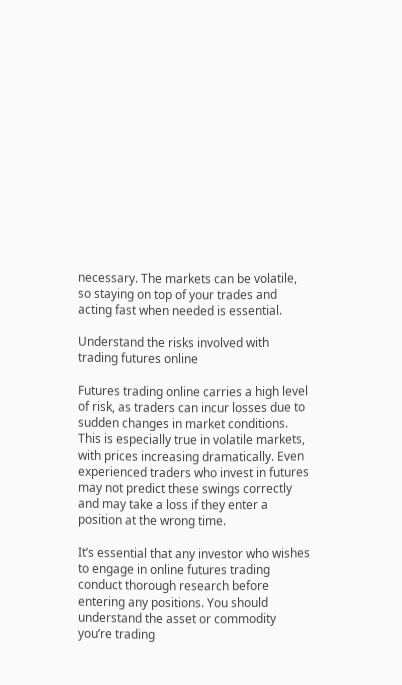necessary. The markets can be volatile, so staying on top of your trades and acting fast when needed is essential.

Understand the risks involved with trading futures online

Futures trading online carries a high level of risk, as traders can incur losses due to sudden changes in market conditions. This is especially true in volatile markets, with prices increasing dramatically. Even experienced traders who invest in futures may not predict these swings correctly and may take a loss if they enter a position at the wrong time.

It’s essential that any investor who wishes to engage in online futures trading conduct thorough research before entering any positions. You should understand the asset or commodity you’re trading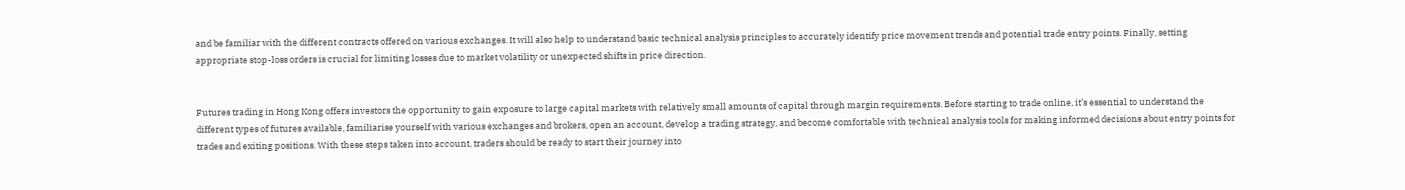and be familiar with the different contracts offered on various exchanges. It will also help to understand basic technical analysis principles to accurately identify price movement trends and potential trade entry points. Finally, setting appropriate stop-loss orders is crucial for limiting losses due to market volatility or unexpected shifts in price direction.


Futures trading in Hong Kong offers investors the opportunity to gain exposure to large capital markets with relatively small amounts of capital through margin requirements. Before starting to trade online, it’s essential to understand the different types of futures available, familiarise yourself with various exchanges and brokers, open an account, develop a trading strategy, and become comfortable with technical analysis tools for making informed decisions about entry points for trades and exiting positions. With these steps taken into account, traders should be ready to start their journey into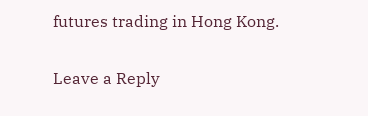futures trading in Hong Kong.

Leave a Reply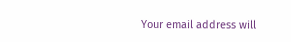Your email address will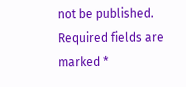not be published. Required fields are marked *